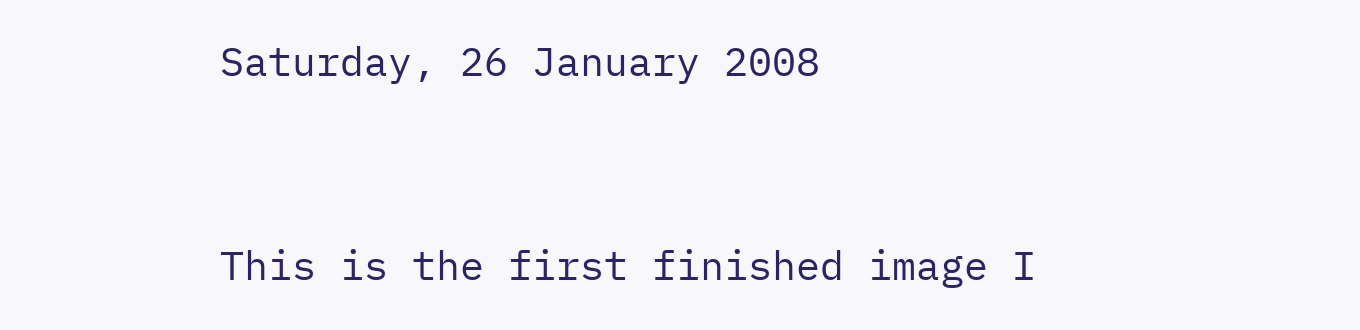Saturday, 26 January 2008


This is the first finished image I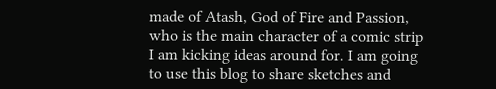made of Atash, God of Fire and Passion, who is the main character of a comic strip I am kicking ideas around for. I am going to use this blog to share sketches and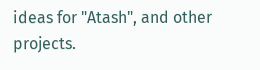ideas for "Atash", and other projects.